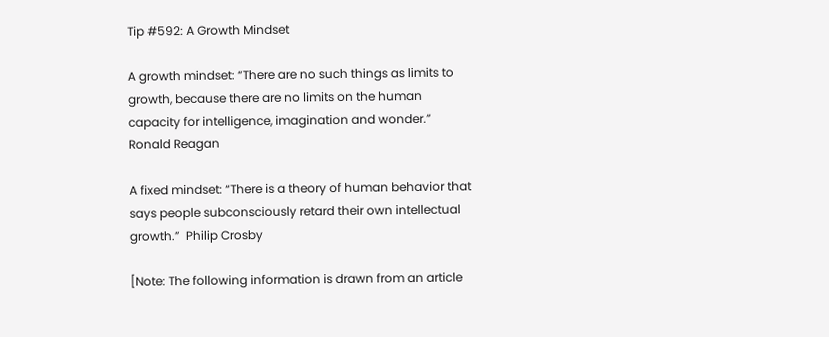Tip #592: A Growth Mindset

A growth mindset: “There are no such things as limits to growth, because there are no limits on the human capacity for intelligence, imagination and wonder.” Ronald Reagan

A fixed mindset: “There is a theory of human behavior that says people subconsciously retard their own intellectual growth.”  Philip Crosby

[Note: The following information is drawn from an article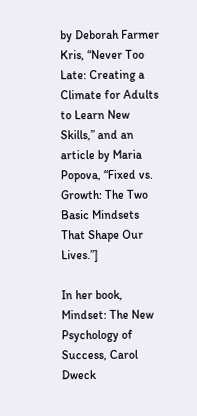by Deborah Farmer Kris, “Never Too Late: Creating a Climate for Adults to Learn New Skills,” and an article by Maria Popova, “Fixed vs. Growth: The Two Basic Mindsets That Shape Our Lives.”]

In her book, Mindset: The New Psychology of Success, Carol Dweck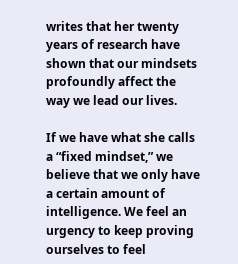writes that her twenty years of research have shown that our mindsets profoundly affect the way we lead our lives.

If we have what she calls a “fixed mindset,” we believe that we only have a certain amount of intelligence. We feel an urgency to keep proving ourselves to feel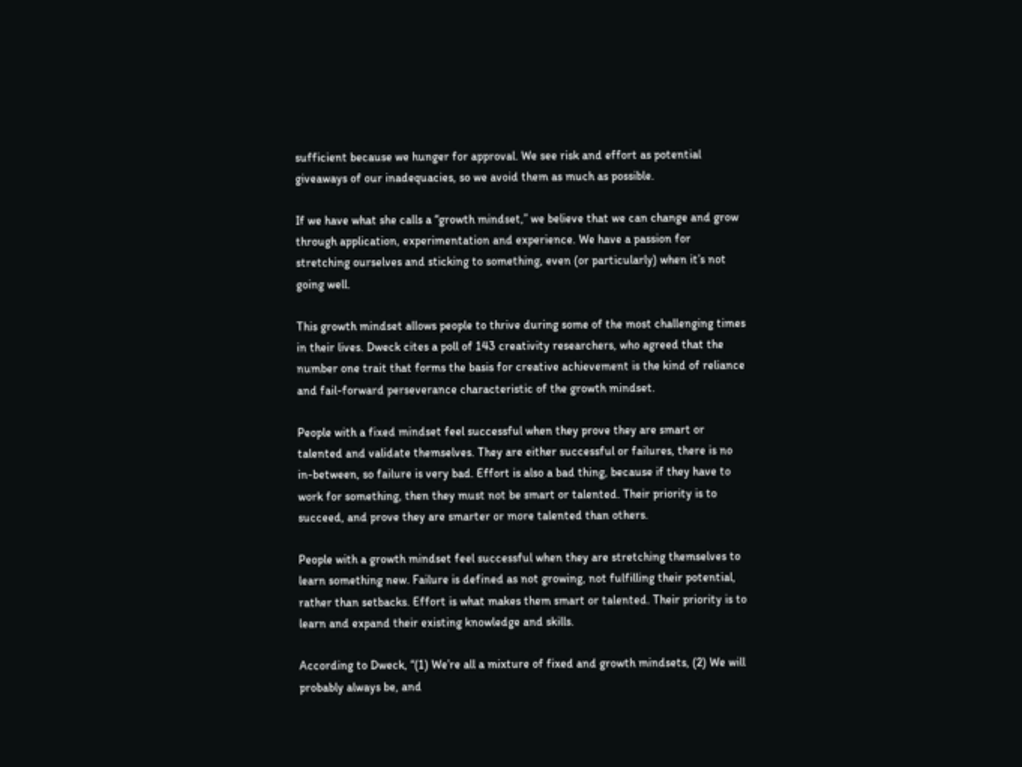sufficient because we hunger for approval. We see risk and effort as potential giveaways of our inadequacies, so we avoid them as much as possible.

If we have what she calls a “growth mindset,” we believe that we can change and grow through application, experimentation and experience. We have a passion for stretching ourselves and sticking to something, even (or particularly) when it’s not going well.

This growth mindset allows people to thrive during some of the most challenging times in their lives. Dweck cites a poll of 143 creativity researchers, who agreed that the number one trait that forms the basis for creative achievement is the kind of reliance and fail-forward perseverance characteristic of the growth mindset.

People with a fixed mindset feel successful when they prove they are smart or talented and validate themselves. They are either successful or failures, there is no in-between, so failure is very bad. Effort is also a bad thing, because if they have to work for something, then they must not be smart or talented. Their priority is to succeed, and prove they are smarter or more talented than others.

People with a growth mindset feel successful when they are stretching themselves to learn something new. Failure is defined as not growing, not fulfilling their potential, rather than setbacks. Effort is what makes them smart or talented. Their priority is to learn and expand their existing knowledge and skills.

According to Dweck, “(1) We’re all a mixture of fixed and growth mindsets, (2) We will probably always be, and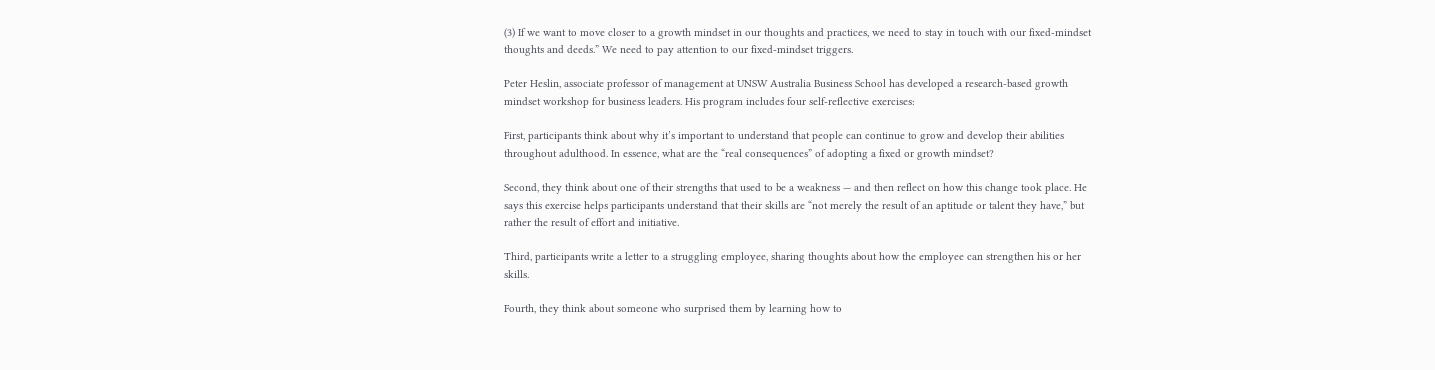(3) If we want to move closer to a growth mindset in our thoughts and practices, we need to stay in touch with our fixed-mindset thoughts and deeds.” We need to pay attention to our fixed-mindset triggers.

Peter Heslin, associate professor of management at UNSW Australia Business School has developed a research-based growth mindset workshop for business leaders. His program includes four self-reflective exercises:

First, participants think about why it’s important to understand that people can continue to grow and develop their abilities throughout adulthood. In essence, what are the “real consequences” of adopting a fixed or growth mindset?

Second, they think about one of their strengths that used to be a weakness — and then reflect on how this change took place. He says this exercise helps participants understand that their skills are “not merely the result of an aptitude or talent they have,” but rather the result of effort and initiative.

Third, participants write a letter to a struggling employee, sharing thoughts about how the employee can strengthen his or her skills.

Fourth, they think about someone who surprised them by learning how to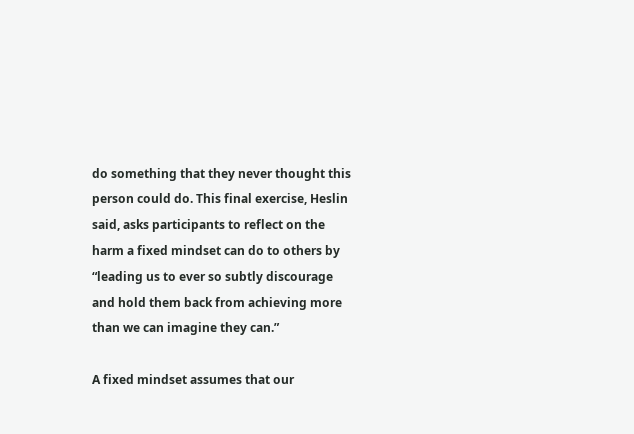do something that they never thought this person could do. This final exercise, Heslin said, asks participants to reflect on the harm a fixed mindset can do to others by “leading us to ever so subtly discourage and hold them back from achieving more than we can imagine they can.”

A fixed mindset assumes that our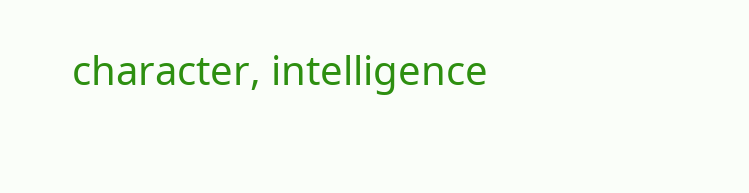character, intelligence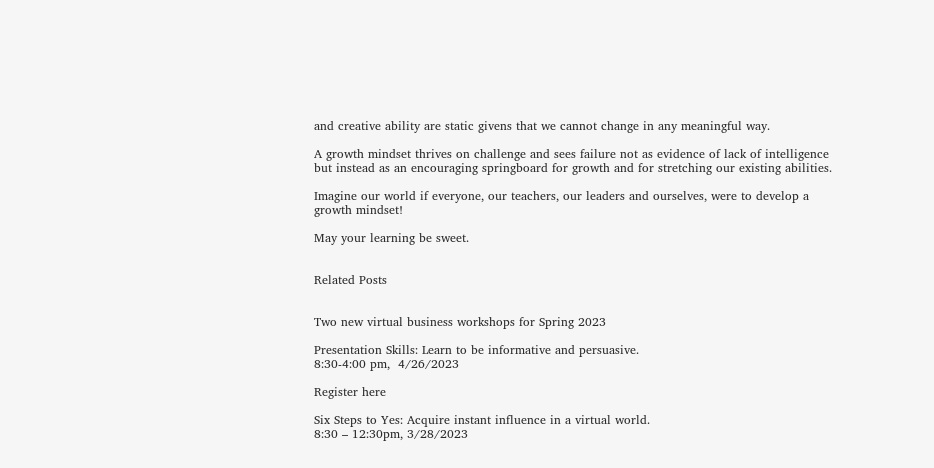and creative ability are static givens that we cannot change in any meaningful way.

A growth mindset thrives on challenge and sees failure not as evidence of lack of intelligence but instead as an encouraging springboard for growth and for stretching our existing abilities.

Imagine our world if everyone, our teachers, our leaders and ourselves, were to develop a growth mindset!

May your learning be sweet.


Related Posts


Two new virtual business workshops for Spring 2023

Presentation Skills: Learn to be informative and persuasive.
8:30-4:00 pm,  4/26/2023

Register here

Six Steps to Yes: Acquire instant influence in a virtual world.
8:30 – 12:30pm, 3/28/2023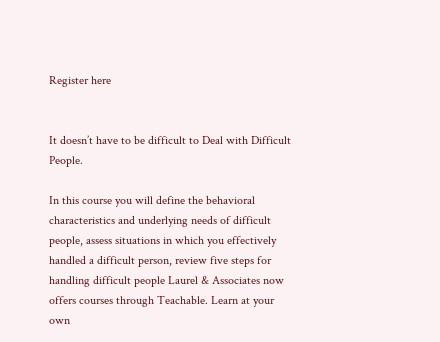Register here


It doesn’t have to be difficult to Deal with Difficult People.

In this course you will define the behavioral characteristics and underlying needs of difficult people, assess situations in which you effectively handled a difficult person, review five steps for handling difficult people Laurel & Associates now offers courses through Teachable. Learn at your own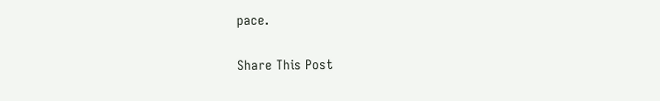pace.

Share This Post